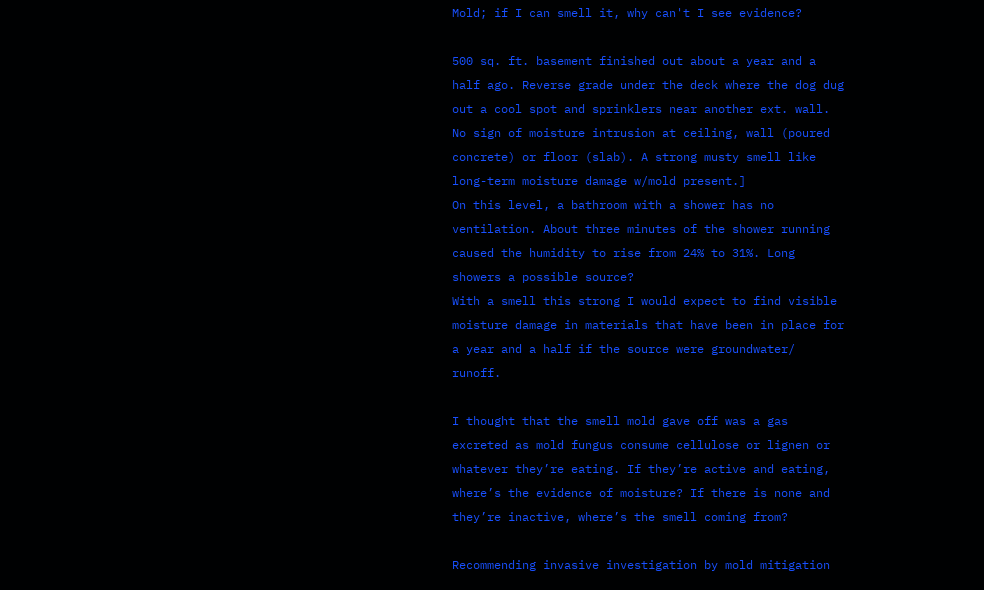Mold; if I can smell it, why can't I see evidence?

500 sq. ft. basement finished out about a year and a half ago. Reverse grade under the deck where the dog dug out a cool spot and sprinklers near another ext. wall. No sign of moisture intrusion at ceiling, wall (poured concrete) or floor (slab). A strong musty smell like long-term moisture damage w/mold present.]
On this level, a bathroom with a shower has no ventilation. About three minutes of the shower running caused the humidity to rise from 24% to 31%. Long showers a possible source?
With a smell this strong I would expect to find visible moisture damage in materials that have been in place for a year and a half if the source were groundwater/ runoff.

I thought that the smell mold gave off was a gas excreted as mold fungus consume cellulose or lignen or whatever they’re eating. If they’re active and eating, where’s the evidence of moisture? If there is none and they’re inactive, where’s the smell coming from?

Recommending invasive investigation by mold mitigation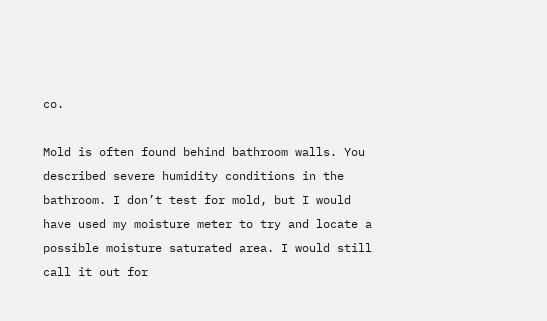co.

Mold is often found behind bathroom walls. You described severe humidity conditions in the bathroom. I don’t test for mold, but I would have used my moisture meter to try and locate a possible moisture saturated area. I would still call it out for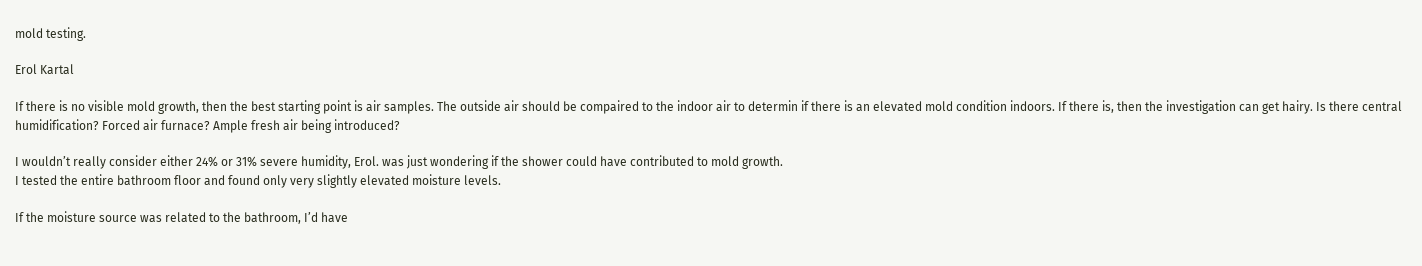mold testing.

Erol Kartal

If there is no visible mold growth, then the best starting point is air samples. The outside air should be compaired to the indoor air to determin if there is an elevated mold condition indoors. If there is, then the investigation can get hairy. Is there central humidification? Forced air furnace? Ample fresh air being introduced?

I wouldn’t really consider either 24% or 31% severe humidity, Erol. was just wondering if the shower could have contributed to mold growth.
I tested the entire bathroom floor and found only very slightly elevated moisture levels.

If the moisture source was related to the bathroom, I’d have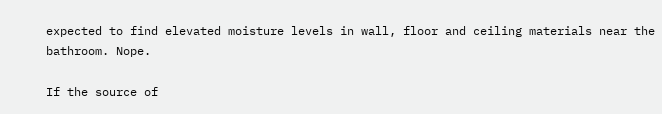expected to find elevated moisture levels in wall, floor and ceiling materials near the bathroom. Nope.

If the source of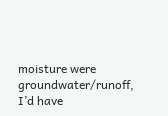moisture were groundwater/runoff, I’d have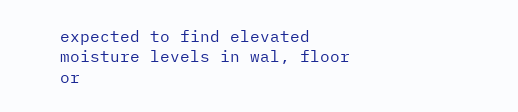expected to find elevated moisture levels in wal, floor or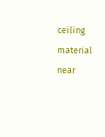ceiling material near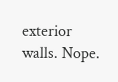exterior walls. Nope.